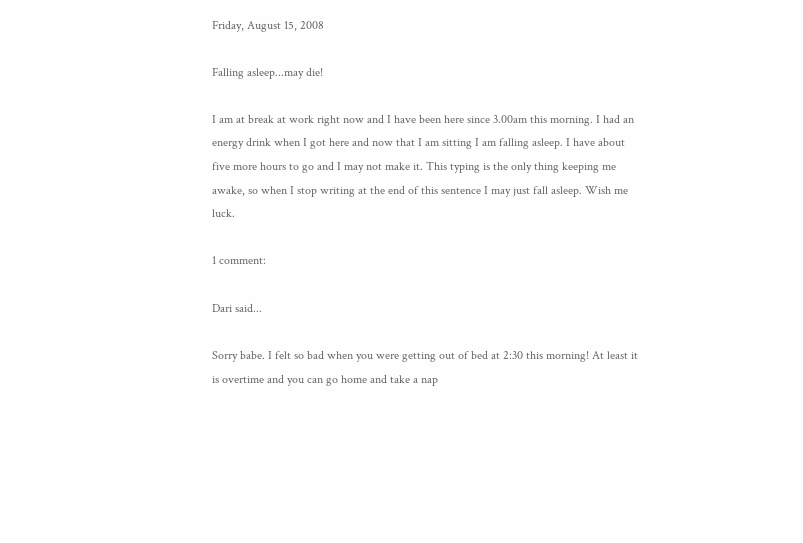Friday, August 15, 2008

Falling asleep...may die!

I am at break at work right now and I have been here since 3.00am this morning. I had an energy drink when I got here and now that I am sitting I am falling asleep. I have about five more hours to go and I may not make it. This typing is the only thing keeping me awake, so when I stop writing at the end of this sentence I may just fall asleep. Wish me luck.

1 comment:

Dari said...

Sorry babe. I felt so bad when you were getting out of bed at 2:30 this morning! At least it is overtime and you can go home and take a nap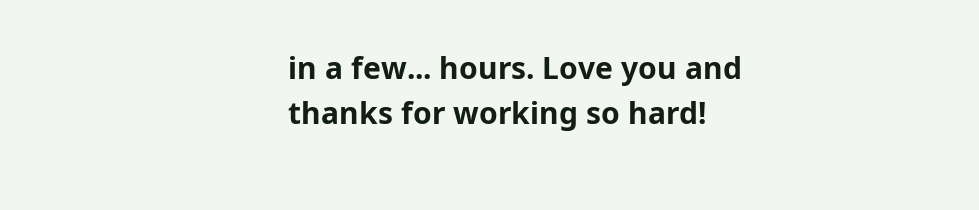in a few... hours. Love you and thanks for working so hard!